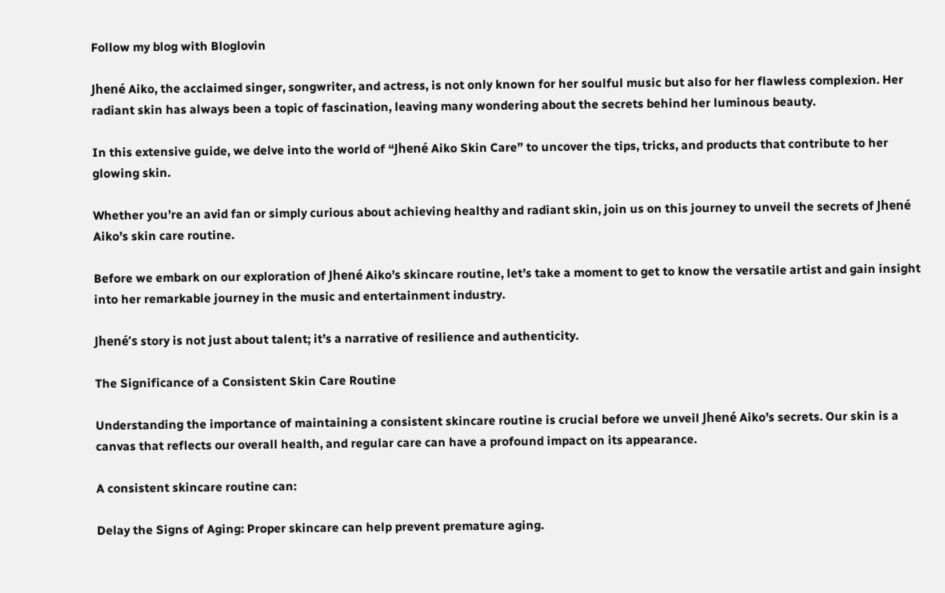Follow my blog with Bloglovin

Jhené Aiko, the acclaimed singer, songwriter, and actress, is not only known for her soulful music but also for her flawless complexion. Her radiant skin has always been a topic of fascination, leaving many wondering about the secrets behind her luminous beauty.

In this extensive guide, we delve into the world of “Jhené Aiko Skin Care” to uncover the tips, tricks, and products that contribute to her glowing skin.

Whether you’re an avid fan or simply curious about achieving healthy and radiant skin, join us on this journey to unveil the secrets of Jhené Aiko’s skin care routine.

Before we embark on our exploration of Jhené Aiko’s skincare routine, let’s take a moment to get to know the versatile artist and gain insight into her remarkable journey in the music and entertainment industry.

Jhené’s story is not just about talent; it’s a narrative of resilience and authenticity.

The Significance of a Consistent Skin Care Routine

Understanding the importance of maintaining a consistent skincare routine is crucial before we unveil Jhené Aiko’s secrets. Our skin is a canvas that reflects our overall health, and regular care can have a profound impact on its appearance.

A consistent skincare routine can:

Delay the Signs of Aging: Proper skincare can help prevent premature aging.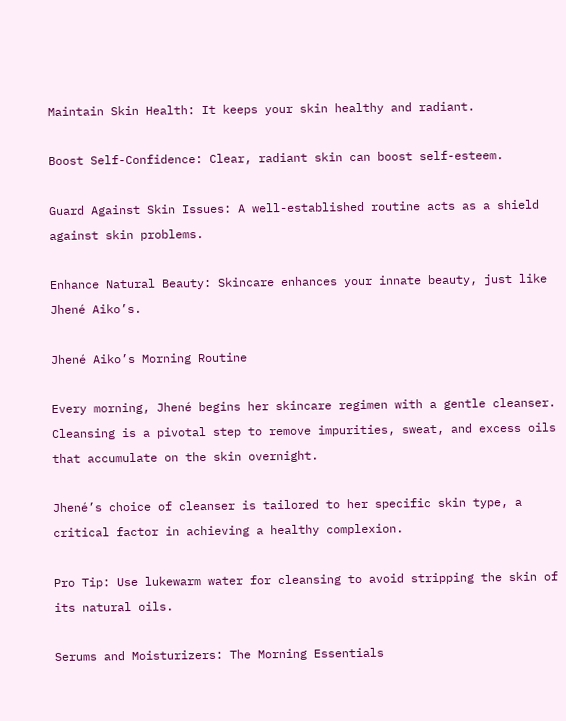Maintain Skin Health: It keeps your skin healthy and radiant.

Boost Self-Confidence: Clear, radiant skin can boost self-esteem.

Guard Against Skin Issues: A well-established routine acts as a shield against skin problems.

Enhance Natural Beauty: Skincare enhances your innate beauty, just like Jhené Aiko’s.

Jhené Aiko’s Morning Routine

Every morning, Jhené begins her skincare regimen with a gentle cleanser. Cleansing is a pivotal step to remove impurities, sweat, and excess oils that accumulate on the skin overnight.

Jhené’s choice of cleanser is tailored to her specific skin type, a critical factor in achieving a healthy complexion.

Pro Tip: Use lukewarm water for cleansing to avoid stripping the skin of its natural oils.

Serums and Moisturizers: The Morning Essentials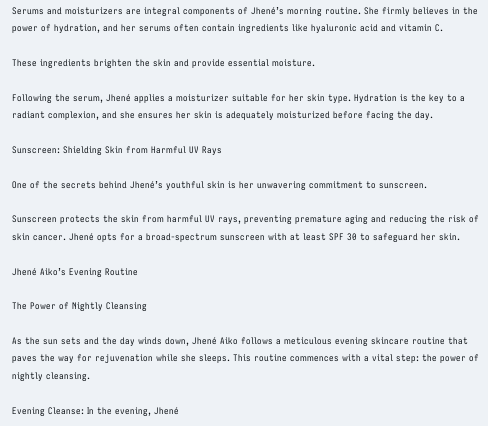Serums and moisturizers are integral components of Jhené’s morning routine. She firmly believes in the power of hydration, and her serums often contain ingredients like hyaluronic acid and vitamin C.

These ingredients brighten the skin and provide essential moisture.

Following the serum, Jhené applies a moisturizer suitable for her skin type. Hydration is the key to a radiant complexion, and she ensures her skin is adequately moisturized before facing the day.

Sunscreen: Shielding Skin from Harmful UV Rays

One of the secrets behind Jhené’s youthful skin is her unwavering commitment to sunscreen.

Sunscreen protects the skin from harmful UV rays, preventing premature aging and reducing the risk of skin cancer. Jhené opts for a broad-spectrum sunscreen with at least SPF 30 to safeguard her skin.

Jhené Aiko’s Evening Routine

The Power of Nightly Cleansing

As the sun sets and the day winds down, Jhené Aiko follows a meticulous evening skincare routine that paves the way for rejuvenation while she sleeps. This routine commences with a vital step: the power of nightly cleansing.

Evening Cleanse: In the evening, Jhené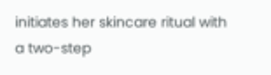initiates her skincare ritual with a two-step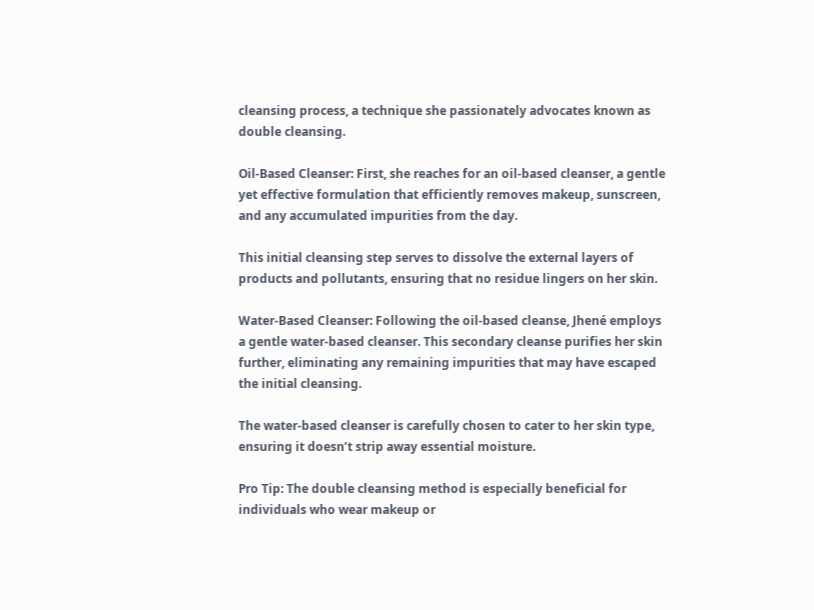cleansing process, a technique she passionately advocates known as double cleansing.

Oil-Based Cleanser: First, she reaches for an oil-based cleanser, a gentle yet effective formulation that efficiently removes makeup, sunscreen, and any accumulated impurities from the day.

This initial cleansing step serves to dissolve the external layers of products and pollutants, ensuring that no residue lingers on her skin.

Water-Based Cleanser: Following the oil-based cleanse, Jhené employs a gentle water-based cleanser. This secondary cleanse purifies her skin further, eliminating any remaining impurities that may have escaped the initial cleansing.

The water-based cleanser is carefully chosen to cater to her skin type, ensuring it doesn’t strip away essential moisture.

Pro Tip: The double cleansing method is especially beneficial for individuals who wear makeup or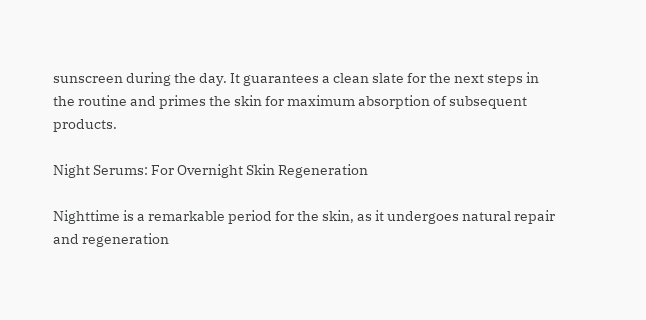sunscreen during the day. It guarantees a clean slate for the next steps in the routine and primes the skin for maximum absorption of subsequent products.

Night Serums: For Overnight Skin Regeneration

Nighttime is a remarkable period for the skin, as it undergoes natural repair and regeneration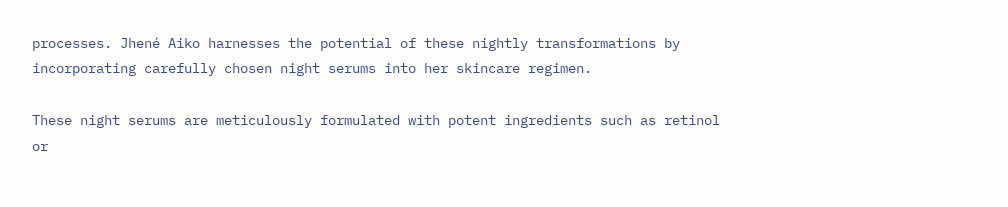processes. Jhené Aiko harnesses the potential of these nightly transformations by incorporating carefully chosen night serums into her skincare regimen.

These night serums are meticulously formulated with potent ingredients such as retinol or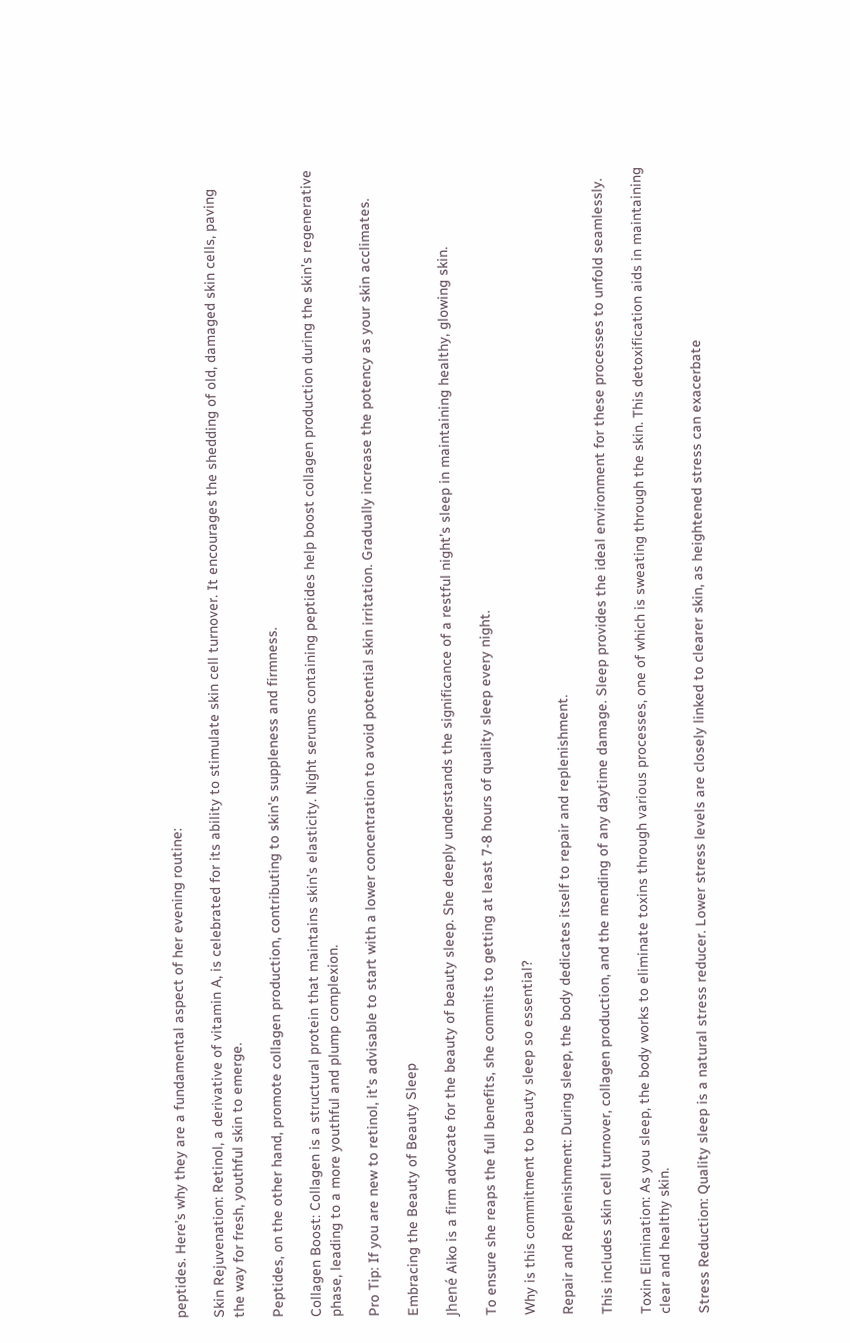peptides. Here’s why they are a fundamental aspect of her evening routine:

Skin Rejuvenation: Retinol, a derivative of vitamin A, is celebrated for its ability to stimulate skin cell turnover. It encourages the shedding of old, damaged skin cells, paving the way for fresh, youthful skin to emerge.

Peptides, on the other hand, promote collagen production, contributing to skin’s suppleness and firmness.

Collagen Boost: Collagen is a structural protein that maintains skin’s elasticity. Night serums containing peptides help boost collagen production during the skin’s regenerative phase, leading to a more youthful and plump complexion.

Pro Tip: If you are new to retinol, it’s advisable to start with a lower concentration to avoid potential skin irritation. Gradually increase the potency as your skin acclimates.

Embracing the Beauty of Beauty Sleep

Jhené Aiko is a firm advocate for the beauty of beauty sleep. She deeply understands the significance of a restful night’s sleep in maintaining healthy, glowing skin.

To ensure she reaps the full benefits, she commits to getting at least 7-8 hours of quality sleep every night.

Why is this commitment to beauty sleep so essential?

Repair and Replenishment: During sleep, the body dedicates itself to repair and replenishment.

This includes skin cell turnover, collagen production, and the mending of any daytime damage. Sleep provides the ideal environment for these processes to unfold seamlessly.

Toxin Elimination: As you sleep, the body works to eliminate toxins through various processes, one of which is sweating through the skin. This detoxification aids in maintaining clear and healthy skin.

Stress Reduction: Quality sleep is a natural stress reducer. Lower stress levels are closely linked to clearer skin, as heightened stress can exacerbate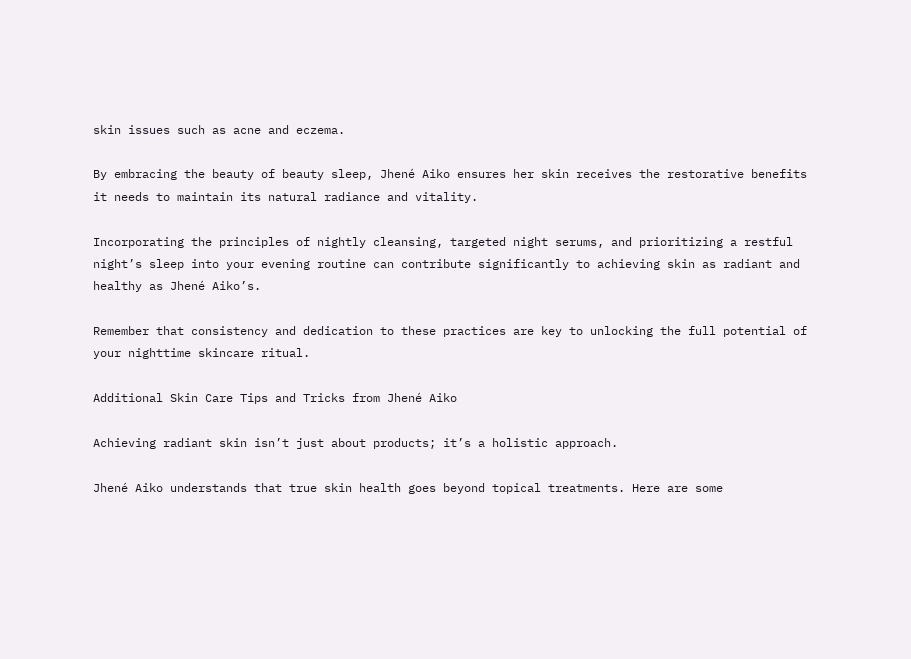skin issues such as acne and eczema.

By embracing the beauty of beauty sleep, Jhené Aiko ensures her skin receives the restorative benefits it needs to maintain its natural radiance and vitality.

Incorporating the principles of nightly cleansing, targeted night serums, and prioritizing a restful night’s sleep into your evening routine can contribute significantly to achieving skin as radiant and healthy as Jhené Aiko’s.

Remember that consistency and dedication to these practices are key to unlocking the full potential of your nighttime skincare ritual.

Additional Skin Care Tips and Tricks from Jhené Aiko

Achieving radiant skin isn’t just about products; it’s a holistic approach.

Jhené Aiko understands that true skin health goes beyond topical treatments. Here are some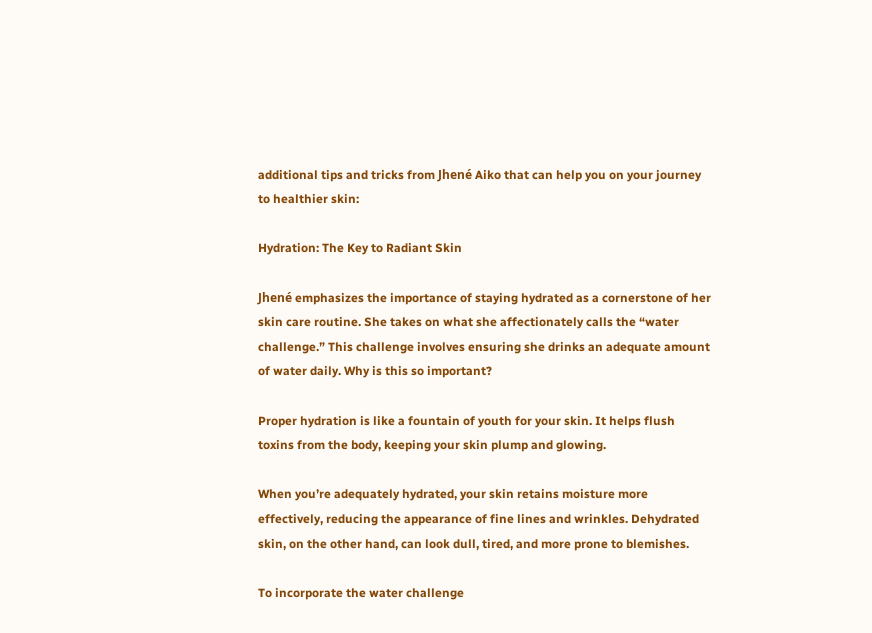additional tips and tricks from Jhené Aiko that can help you on your journey to healthier skin:

Hydration: The Key to Radiant Skin

Jhené emphasizes the importance of staying hydrated as a cornerstone of her skin care routine. She takes on what she affectionately calls the “water challenge.” This challenge involves ensuring she drinks an adequate amount of water daily. Why is this so important?

Proper hydration is like a fountain of youth for your skin. It helps flush toxins from the body, keeping your skin plump and glowing.

When you’re adequately hydrated, your skin retains moisture more effectively, reducing the appearance of fine lines and wrinkles. Dehydrated skin, on the other hand, can look dull, tired, and more prone to blemishes.

To incorporate the water challenge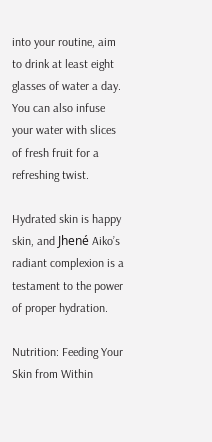into your routine, aim to drink at least eight glasses of water a day. You can also infuse your water with slices of fresh fruit for a refreshing twist.

Hydrated skin is happy skin, and Jhené Aiko’s radiant complexion is a testament to the power of proper hydration.

Nutrition: Feeding Your Skin from Within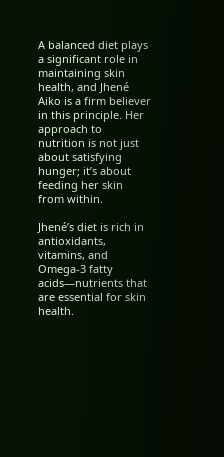A balanced diet plays a significant role in maintaining skin health, and Jhené Aiko is a firm believer in this principle. Her approach to nutrition is not just about satisfying hunger; it’s about feeding her skin from within.

Jhené’s diet is rich in antioxidants, vitamins, and Omega-3 fatty acids—nutrients that are essential for skin health.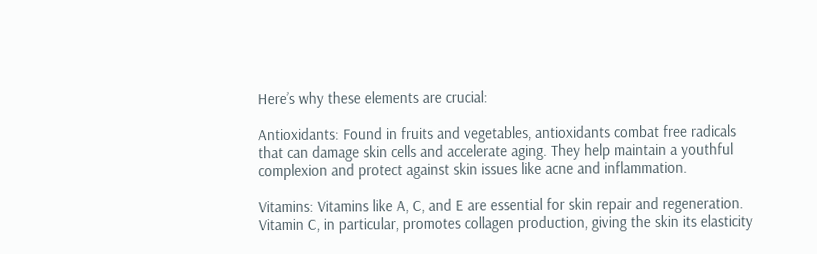Here’s why these elements are crucial:

Antioxidants: Found in fruits and vegetables, antioxidants combat free radicals that can damage skin cells and accelerate aging. They help maintain a youthful complexion and protect against skin issues like acne and inflammation.

Vitamins: Vitamins like A, C, and E are essential for skin repair and regeneration. Vitamin C, in particular, promotes collagen production, giving the skin its elasticity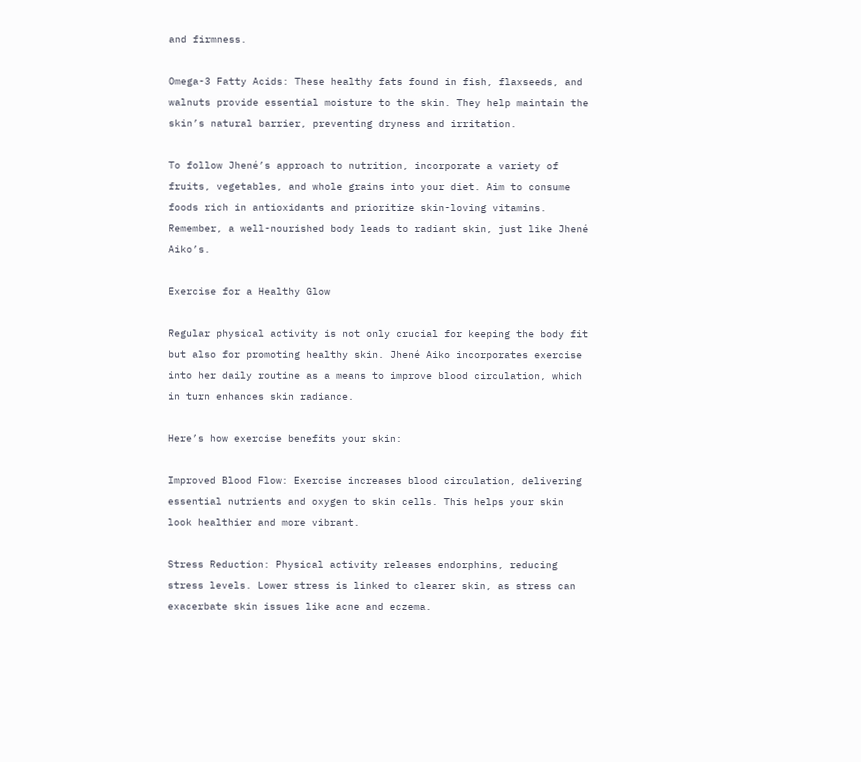and firmness.

Omega-3 Fatty Acids: These healthy fats found in fish, flaxseeds, and walnuts provide essential moisture to the skin. They help maintain the skin’s natural barrier, preventing dryness and irritation.

To follow Jhené’s approach to nutrition, incorporate a variety of fruits, vegetables, and whole grains into your diet. Aim to consume foods rich in antioxidants and prioritize skin-loving vitamins. Remember, a well-nourished body leads to radiant skin, just like Jhené Aiko’s.

Exercise for a Healthy Glow

Regular physical activity is not only crucial for keeping the body fit but also for promoting healthy skin. Jhené Aiko incorporates exercise into her daily routine as a means to improve blood circulation, which in turn enhances skin radiance.

Here’s how exercise benefits your skin:

Improved Blood Flow: Exercise increases blood circulation, delivering essential nutrients and oxygen to skin cells. This helps your skin look healthier and more vibrant.

Stress Reduction: Physical activity releases endorphins, reducing stress levels. Lower stress is linked to clearer skin, as stress can exacerbate skin issues like acne and eczema.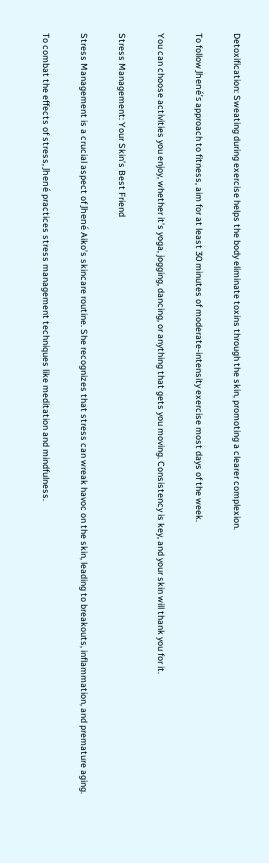Detoxification: Sweating during exercise helps the body eliminate toxins through the skin, promoting a clearer complexion.

To follow Jhené’s approach to fitness, aim for at least 30 minutes of moderate-intensity exercise most days of the week.

You can choose activities you enjoy, whether it’s yoga, jogging, dancing, or anything that gets you moving. Consistency is key, and your skin will thank you for it.

Stress Management: Your Skin’s Best Friend

Stress Management is a crucial aspect of Jhené Aiko’s skincare routine. She recognizes that stress can wreak havoc on the skin, leading to breakouts, inflammation, and premature aging.

To combat the effects of stress, Jhené practices stress management techniques like meditation and mindfulness.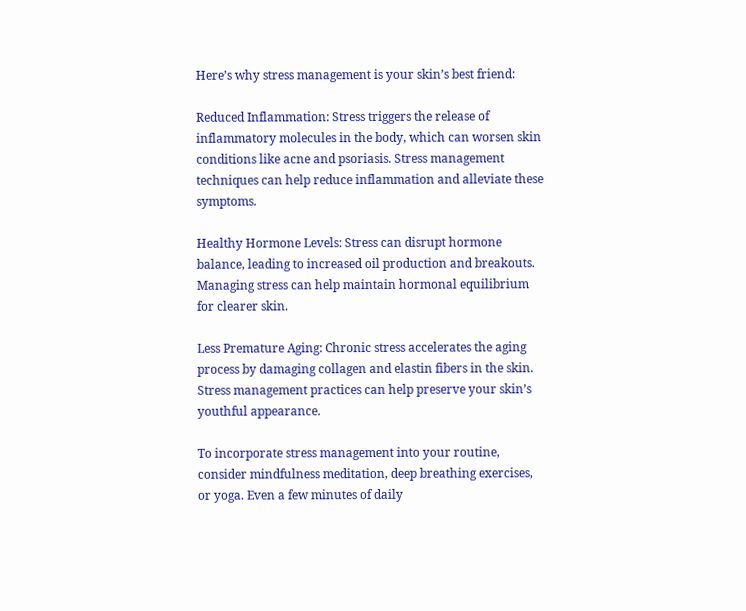Here’s why stress management is your skin’s best friend:

Reduced Inflammation: Stress triggers the release of inflammatory molecules in the body, which can worsen skin conditions like acne and psoriasis. Stress management techniques can help reduce inflammation and alleviate these symptoms.

Healthy Hormone Levels: Stress can disrupt hormone balance, leading to increased oil production and breakouts. Managing stress can help maintain hormonal equilibrium for clearer skin.

Less Premature Aging: Chronic stress accelerates the aging process by damaging collagen and elastin fibers in the skin. Stress management practices can help preserve your skin’s youthful appearance.

To incorporate stress management into your routine, consider mindfulness meditation, deep breathing exercises, or yoga. Even a few minutes of daily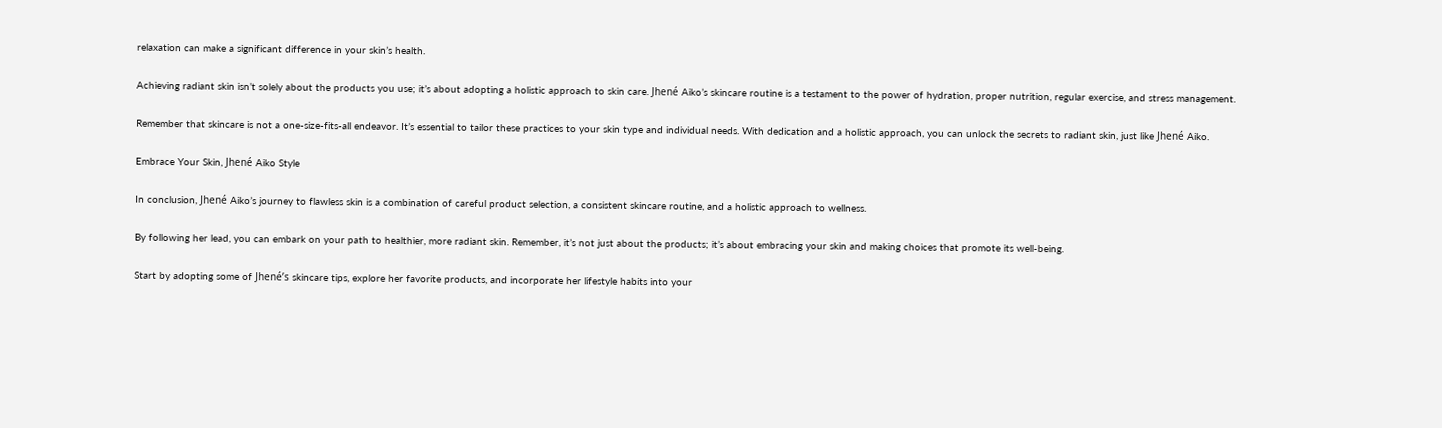relaxation can make a significant difference in your skin’s health.

Achieving radiant skin isn’t solely about the products you use; it’s about adopting a holistic approach to skin care. Jhené Aiko’s skincare routine is a testament to the power of hydration, proper nutrition, regular exercise, and stress management.

Remember that skincare is not a one-size-fits-all endeavor. It’s essential to tailor these practices to your skin type and individual needs. With dedication and a holistic approach, you can unlock the secrets to radiant skin, just like Jhené Aiko.

Embrace Your Skin, Jhené Aiko Style

In conclusion, Jhené Aiko’s journey to flawless skin is a combination of careful product selection, a consistent skincare routine, and a holistic approach to wellness.

By following her lead, you can embark on your path to healthier, more radiant skin. Remember, it’s not just about the products; it’s about embracing your skin and making choices that promote its well-being.

Start by adopting some of Jhené’s skincare tips, explore her favorite products, and incorporate her lifestyle habits into your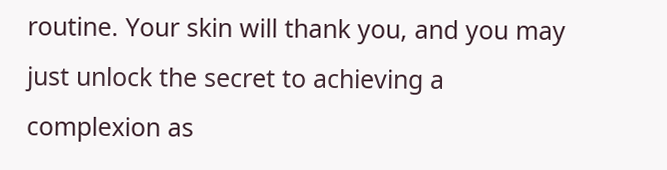routine. Your skin will thank you, and you may just unlock the secret to achieving a complexion as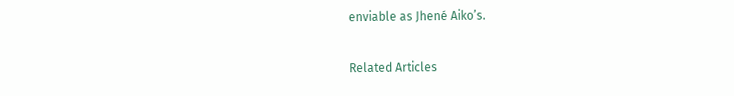enviable as Jhené Aiko’s.

Related Articles